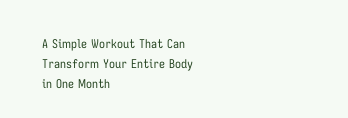A Simple Workout That Can Transform Your Entire Body in One Month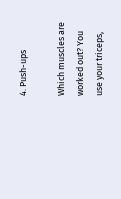4. Push-ups

Which muscles are worked out? You use your triceps,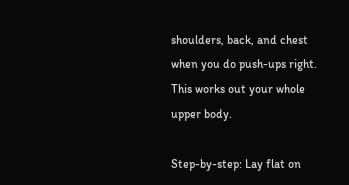shoulders, back, and chest when you do push-ups right. This works out your whole upper body.

Step-by-step: Lay flat on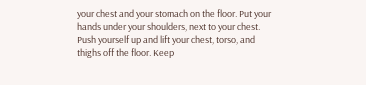your chest and your stomach on the floor. Put your hands under your shoulders, next to your chest. Push yourself up and lift your chest, torso, and thighs off the floor. Keep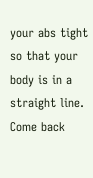your abs tight so that your body is in a straight line. Come back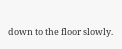down to the floor slowly.